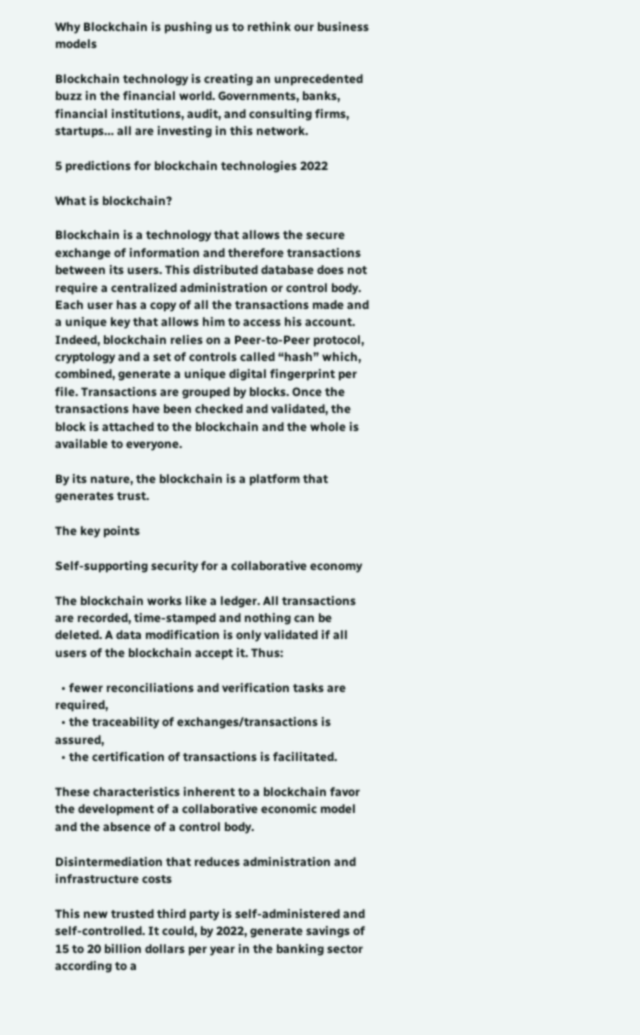Why Blockchain is pushing us to rethink our business models

Blockchain technology is creating an unprecedented buzz in the financial world. Governments, banks, financial institutions, audit, and consulting firms, startups… all are investing in this network.

5 predictions for blockchain technologies 2022

What is blockchain?

Blockchain is a technology that allows the secure exchange of information and therefore transactions between its users. This distributed database does not require a centralized administration or control body. Each user has a copy of all the transactions made and a unique key that allows him to access his account. Indeed, blockchain relies on a Peer-to-Peer protocol, cryptology and a set of controls called “hash” which, combined, generate a unique digital fingerprint per file. Transactions are grouped by blocks. Once the transactions have been checked and validated, the block is attached to the blockchain and the whole is available to everyone.

By its nature, the blockchain is a platform that generates trust.

The key points

Self-supporting security for a collaborative economy

The blockchain works like a ledger. All transactions are recorded, time-stamped and nothing can be deleted. A data modification is only validated if all users of the blockchain accept it. Thus:

  • fewer reconciliations and verification tasks are required,
  • the traceability of exchanges/transactions is assured,
  • the certification of transactions is facilitated.

These characteristics inherent to a blockchain favor the development of a collaborative economic model and the absence of a control body.

Disintermediation that reduces administration and infrastructure costs

This new trusted third party is self-administered and self-controlled. It could, by 2022, generate savings of 15 to 20 billion dollars per year in the banking sector according to a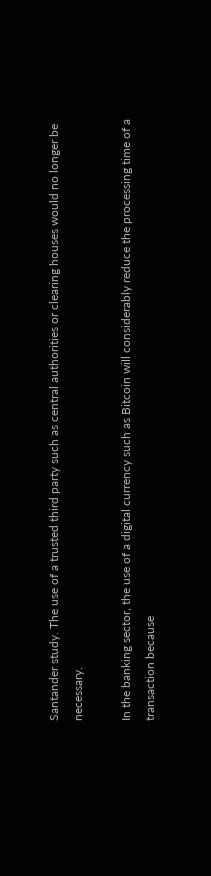Santander study. The use of a trusted third party such as central authorities or clearing houses would no longer be necessary.

In the banking sector, the use of a digital currency such as Bitcoin will considerably reduce the processing time of a transaction because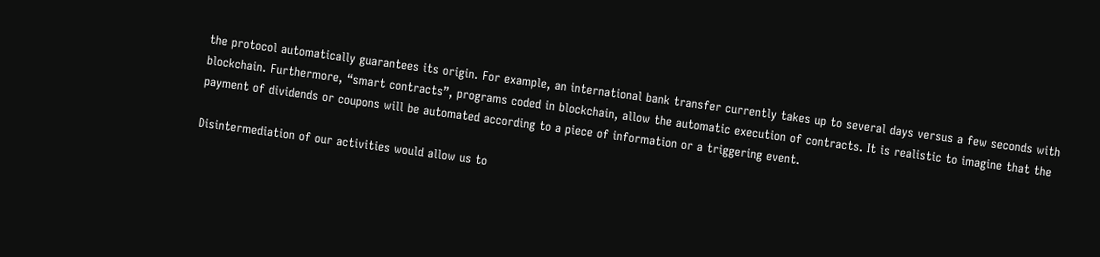the protocol automatically guarantees its origin. For example, an international bank transfer currently takes up to several days versus a few seconds with blockchain. Furthermore, “smart contracts”, programs coded in blockchain, allow the automatic execution of contracts. It is realistic to imagine that the payment of dividends or coupons will be automated according to a piece of information or a triggering event.

Disintermediation of our activities would allow us to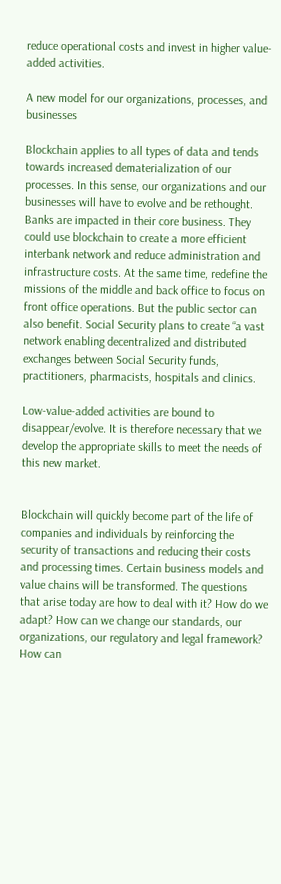reduce operational costs and invest in higher value-added activities.

A new model for our organizations, processes, and businesses

Blockchain applies to all types of data and tends towards increased dematerialization of our processes. In this sense, our organizations and our businesses will have to evolve and be rethought. Banks are impacted in their core business. They could use blockchain to create a more efficient interbank network and reduce administration and infrastructure costs. At the same time, redefine the missions of the middle and back office to focus on front office operations. But the public sector can also benefit. Social Security plans to create “a vast network enabling decentralized and distributed exchanges between Social Security funds, practitioners, pharmacists, hospitals and clinics.

Low-value-added activities are bound to disappear/evolve. It is therefore necessary that we develop the appropriate skills to meet the needs of this new market.


Blockchain will quickly become part of the life of companies and individuals by reinforcing the security of transactions and reducing their costs and processing times. Certain business models and value chains will be transformed. The questions that arise today are how to deal with it? How do we adapt? How can we change our standards, our organizations, our regulatory and legal framework? How can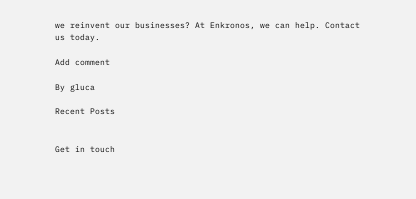we reinvent our businesses? At Enkronos, we can help. Contact us today.

Add comment

By gluca

Recent Posts


Get in touch